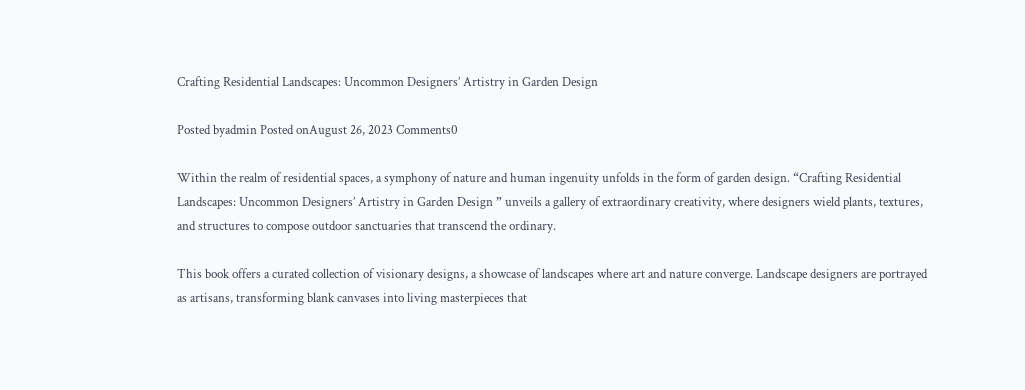Crafting Residential Landscapes: Uncommon Designers’ Artistry in Garden Design

Posted byadmin Posted onAugust 26, 2023 Comments0

Within the realm of residential spaces, a symphony of nature and human ingenuity unfolds in the form of garden design. “Crafting Residential Landscapes: Uncommon Designers’ Artistry in Garden Design ” unveils a gallery of extraordinary creativity, where designers wield plants, textures, and structures to compose outdoor sanctuaries that transcend the ordinary.

This book offers a curated collection of visionary designs, a showcase of landscapes where art and nature converge. Landscape designers are portrayed as artisans, transforming blank canvases into living masterpieces that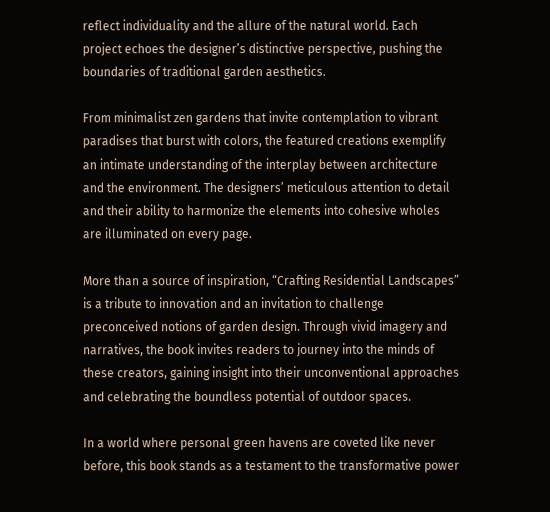reflect individuality and the allure of the natural world. Each project echoes the designer’s distinctive perspective, pushing the boundaries of traditional garden aesthetics.

From minimalist zen gardens that invite contemplation to vibrant paradises that burst with colors, the featured creations exemplify an intimate understanding of the interplay between architecture and the environment. The designers’ meticulous attention to detail and their ability to harmonize the elements into cohesive wholes are illuminated on every page.

More than a source of inspiration, “Crafting Residential Landscapes” is a tribute to innovation and an invitation to challenge preconceived notions of garden design. Through vivid imagery and narratives, the book invites readers to journey into the minds of these creators, gaining insight into their unconventional approaches and celebrating the boundless potential of outdoor spaces.

In a world where personal green havens are coveted like never before, this book stands as a testament to the transformative power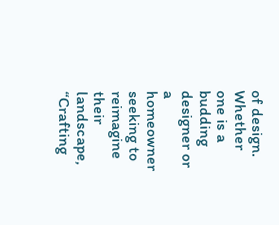of design. Whether one is a budding designer or a homeowner seeking to reimagine their landscape, “Crafting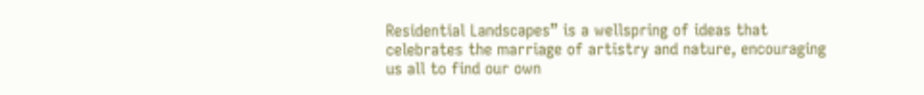Residential Landscapes” is a wellspring of ideas that celebrates the marriage of artistry and nature, encouraging us all to find our own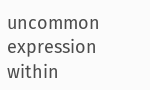uncommon expression within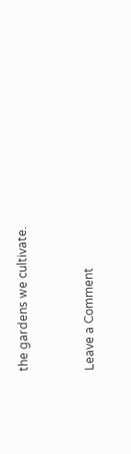the gardens we cultivate.


Leave a Comment